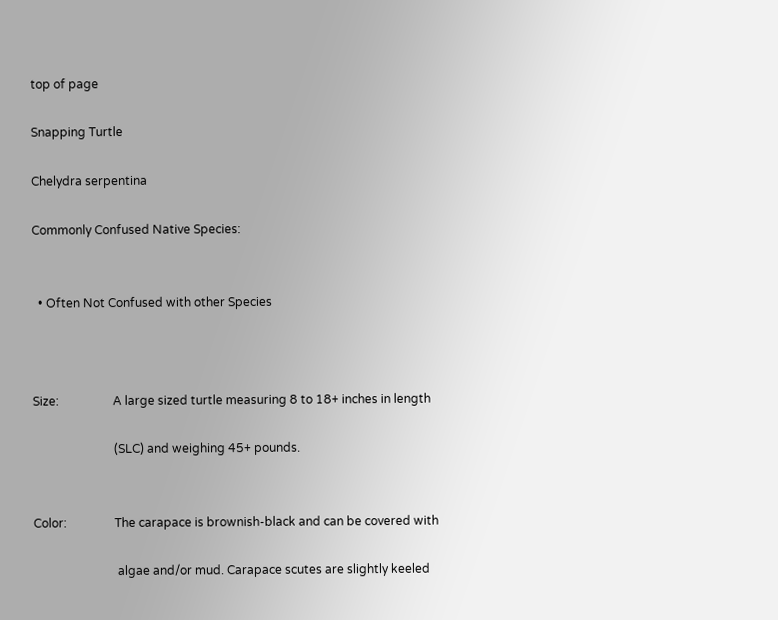top of page

Snapping Turtle

Chelydra serpentina

Commonly Confused Native Species:


  • Often Not Confused with other Species



Size:                  A large sized turtle measuring 8 to 18+ inches in length

                           (SLC) and weighing 45+ pounds.


Color:                The carapace is brownish-black and can be covered with

                            algae and/or mud. Carapace scutes are slightly keeled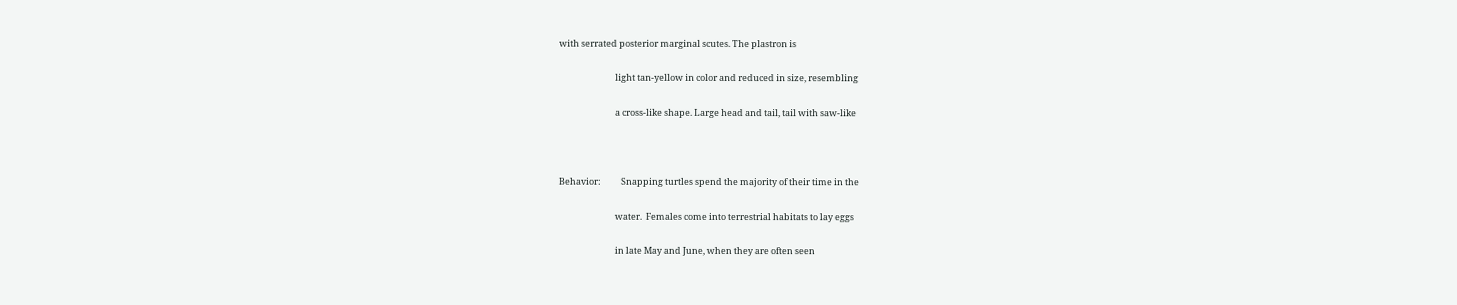with serrated posterior marginal scutes. The plastron is

                            light tan-yellow in color and reduced in size, resembling

                            a cross-like shape. Large head and tail, tail with saw-like



Behavior:          Snapping turtles spend the majority of their time in the

                            water.  Females come into terrestrial habitats to lay eggs

                            in late May and June, when they are often seen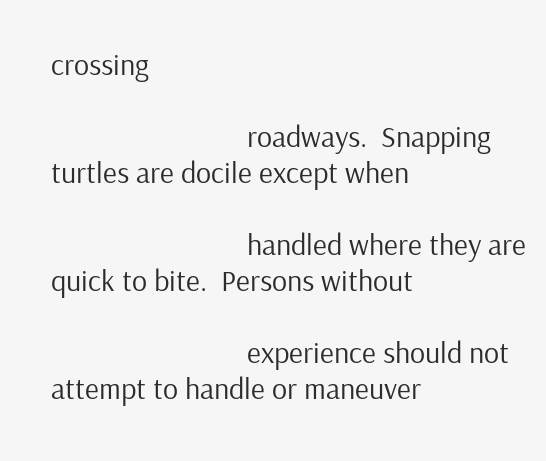crossing

                            roadways.  Snapping turtles are docile except when

                            handled where they are quick to bite.  Persons without

                            experience should not attempt to handle or maneuver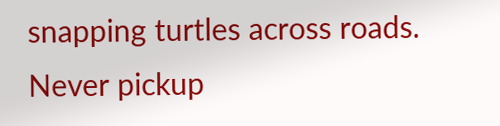snapping turtles across roads.  Never pickup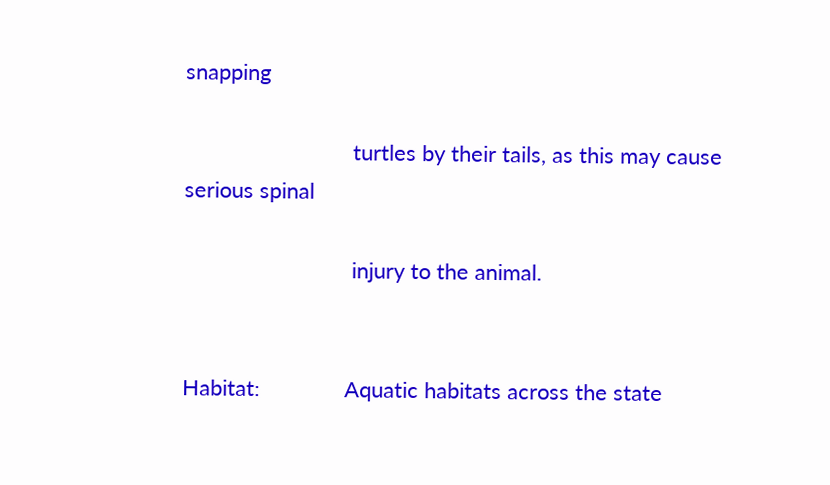snapping

                            turtles by their tails, as this may cause serious spinal

                            injury to the animal.


Habitat:              Aquatic habitats across the state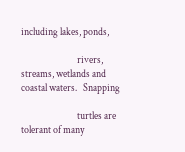including lakes, ponds,

                            rivers, streams, wetlands and coastal waters.   Snapping

                            turtles are tolerant of many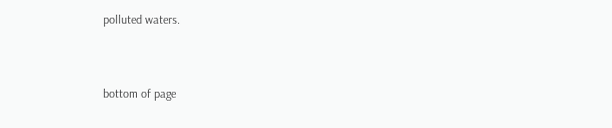polluted waters.


bottom of page